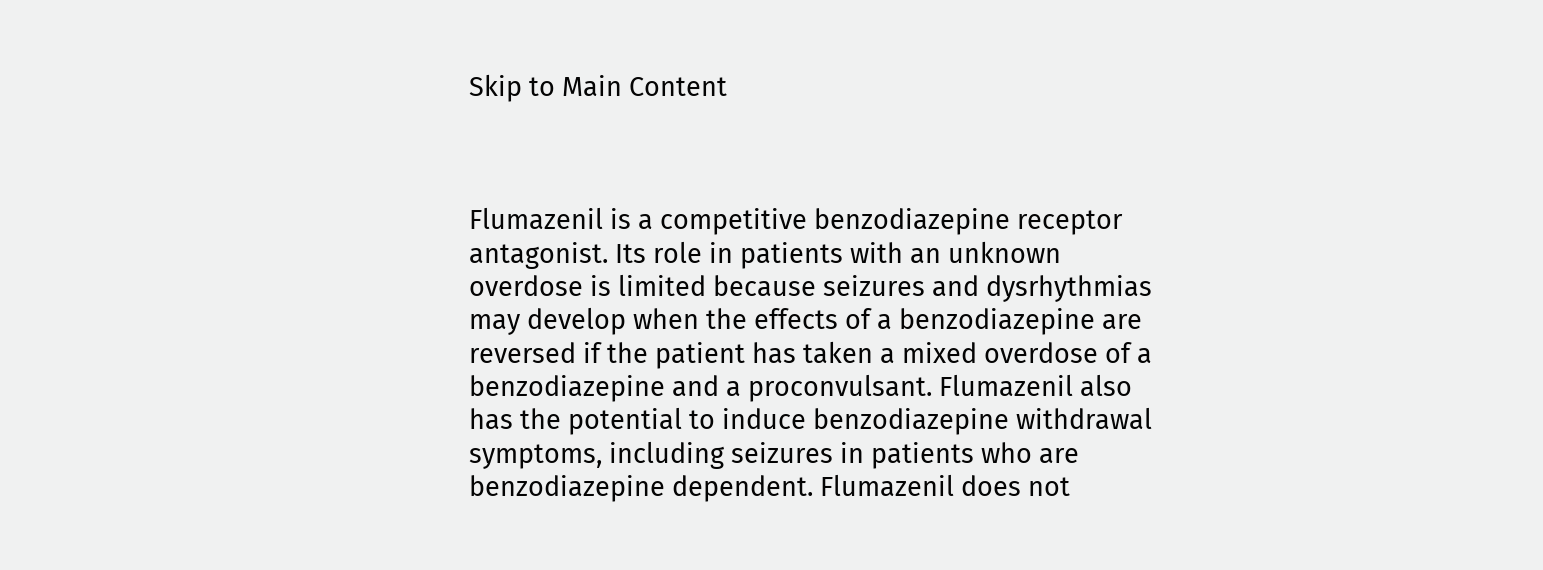Skip to Main Content



Flumazenil is a competitive benzodiazepine receptor antagonist. Its role in patients with an unknown overdose is limited because seizures and dysrhythmias may develop when the effects of a benzodiazepine are reversed if the patient has taken a mixed overdose of a benzodiazepine and a proconvulsant. Flumazenil also has the potential to induce benzodiazepine withdrawal symptoms, including seizures in patients who are benzodiazepine dependent. Flumazenil does not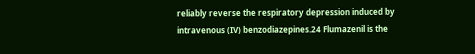reliably reverse the respiratory depression induced by intravenous (IV) benzodiazepines.24 Flumazenil is the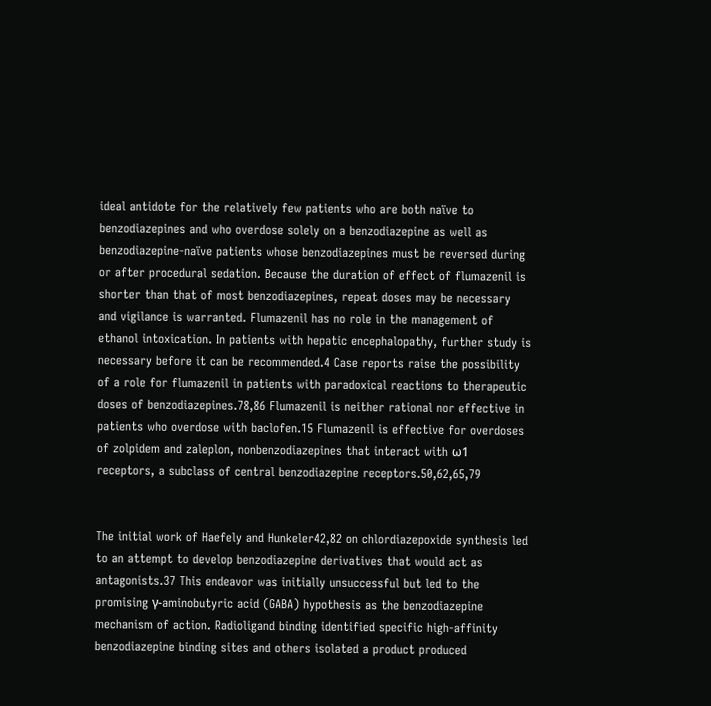ideal antidote for the relatively few patients who are both naïve to benzodiazepines and who overdose solely on a benzodiazepine as well as benzodiazepine-naïve patients whose benzodiazepines must be reversed during or after procedural sedation. Because the duration of effect of flumazenil is shorter than that of most benzodiazepines, repeat doses may be necessary and vigilance is warranted. Flumazenil has no role in the management of ethanol intoxication. In patients with hepatic encephalopathy, further study is necessary before it can be recommended.4 Case reports raise the possibility of a role for flumazenil in patients with paradoxical reactions to therapeutic doses of benzodiazepines.78,86 Flumazenil is neither rational nor effective in patients who overdose with baclofen.15 Flumazenil is effective for overdoses of zolpidem and zaleplon, nonbenzodiazepines that interact with ω1 receptors, a subclass of central benzodiazepine receptors.50,62,65,79


The initial work of Haefely and Hunkeler42,82 on chlordiazepoxide synthesis led to an attempt to develop benzodiazepine derivatives that would act as antagonists.37 This endeavor was initially unsuccessful but led to the promising γ-aminobutyric acid (GABA) hypothesis as the benzodiazepine mechanism of action. Radioligand binding identified specific high-affinity benzodiazepine binding sites and others isolated a product produced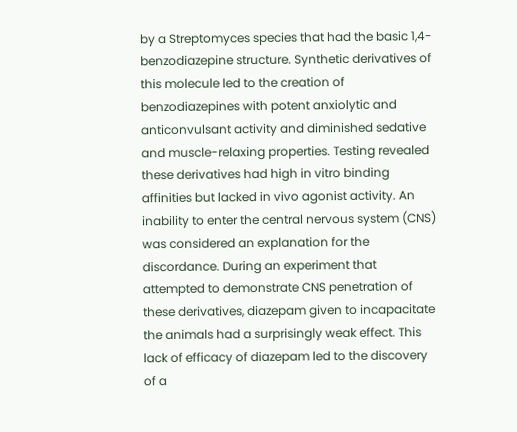by a Streptomyces species that had the basic 1,4-benzodiazepine structure. Synthetic derivatives of this molecule led to the creation of benzodiazepines with potent anxiolytic and anticonvulsant activity and diminished sedative and muscle-relaxing properties. Testing revealed these derivatives had high in vitro binding affinities but lacked in vivo agonist activity. An inability to enter the central nervous system (CNS) was considered an explanation for the discordance. During an experiment that attempted to demonstrate CNS penetration of these derivatives, diazepam given to incapacitate the animals had a surprisingly weak effect. This lack of efficacy of diazepam led to the discovery of a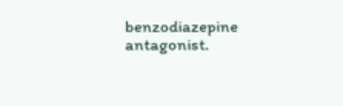benzodiazepine antagonist.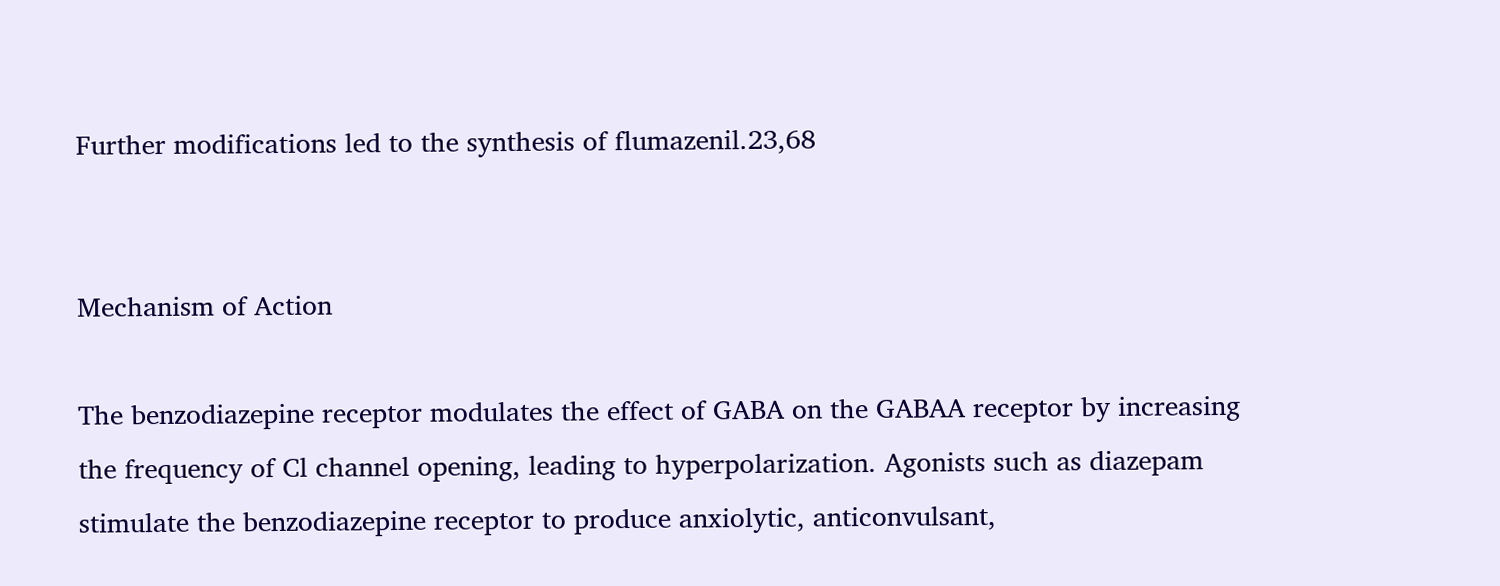Further modifications led to the synthesis of flumazenil.23,68


Mechanism of Action

The benzodiazepine receptor modulates the effect of GABA on the GABAA receptor by increasing the frequency of Cl channel opening, leading to hyperpolarization. Agonists such as diazepam stimulate the benzodiazepine receptor to produce anxiolytic, anticonvulsant,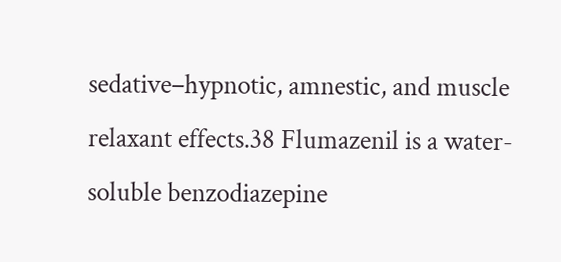sedative–hypnotic, amnestic, and muscle relaxant effects.38 Flumazenil is a water-soluble benzodiazepine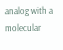analog with a molecular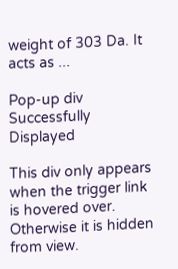weight of 303 Da. It acts as ...

Pop-up div Successfully Displayed

This div only appears when the trigger link is hovered over. Otherwise it is hidden from view.